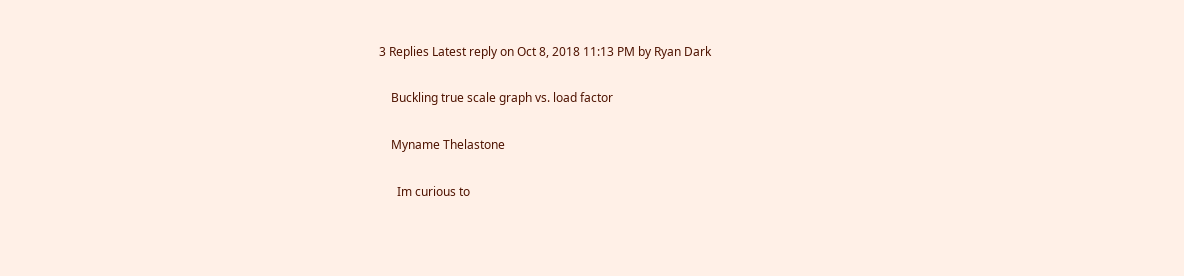3 Replies Latest reply on Oct 8, 2018 11:13 PM by Ryan Dark

    Buckling true scale graph vs. load factor

    Myname Thelastone

      Im curious to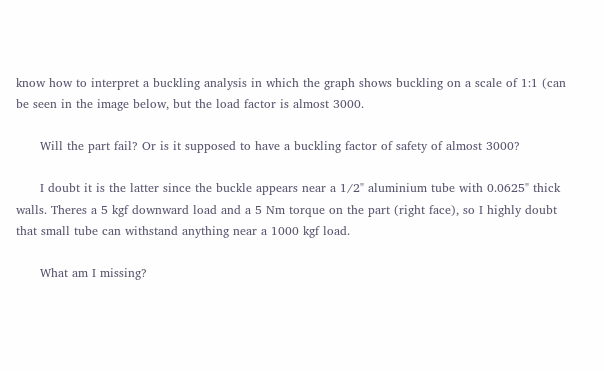know how to interpret a buckling analysis in which the graph shows buckling on a scale of 1:1 (can be seen in the image below, but the load factor is almost 3000.

      Will the part fail? Or is it supposed to have a buckling factor of safety of almost 3000?

      I doubt it is the latter since the buckle appears near a 1/2" aluminium tube with 0.0625" thick walls. Theres a 5 kgf downward load and a 5 Nm torque on the part (right face), so I highly doubt that small tube can withstand anything near a 1000 kgf load.

      What am I missing?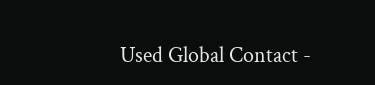Used Global Contact -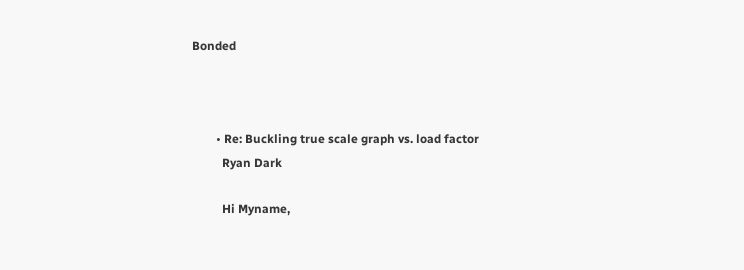Bonded



        • Re: Buckling true scale graph vs. load factor
          Ryan Dark

          Hi Myname,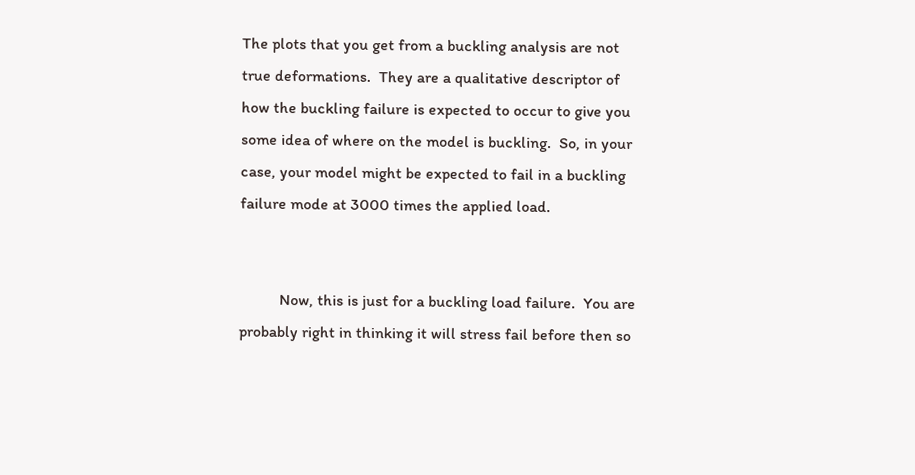The plots that you get from a buckling analysis are not true deformations.  They are a qualitative descriptor of how the buckling failure is expected to occur to give you some idea of where on the model is buckling.  So, in your case, your model might be expected to fail in a buckling failure mode at 3000 times the applied load.


          Now, this is just for a buckling load failure.  You are probably right in thinking it will stress fail before then so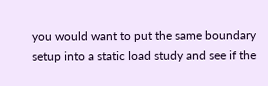you would want to put the same boundary setup into a static load study and see if the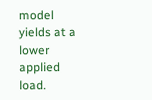model yields at a lower applied load.